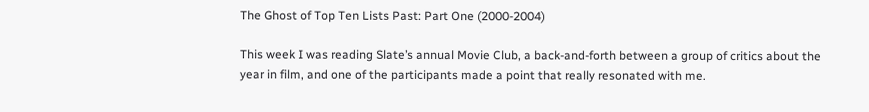The Ghost of Top Ten Lists Past: Part One (2000-2004)

This week I was reading Slate’s annual Movie Club, a back-and-forth between a group of critics about the year in film, and one of the participants made a point that really resonated with me.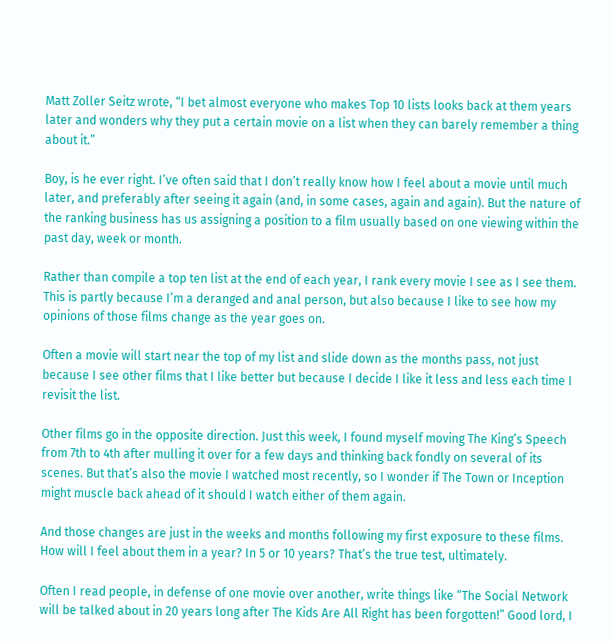Matt Zoller Seitz wrote, “I bet almost everyone who makes Top 10 lists looks back at them years later and wonders why they put a certain movie on a list when they can barely remember a thing about it.”

Boy, is he ever right. I’ve often said that I don’t really know how I feel about a movie until much later, and preferably after seeing it again (and, in some cases, again and again). But the nature of the ranking business has us assigning a position to a film usually based on one viewing within the past day, week or month.

Rather than compile a top ten list at the end of each year, I rank every movie I see as I see them. This is partly because I’m a deranged and anal person, but also because I like to see how my opinions of those films change as the year goes on.

Often a movie will start near the top of my list and slide down as the months pass, not just because I see other films that I like better but because I decide I like it less and less each time I revisit the list.

Other films go in the opposite direction. Just this week, I found myself moving The King’s Speech from 7th to 4th after mulling it over for a few days and thinking back fondly on several of its scenes. But that’s also the movie I watched most recently, so I wonder if The Town or Inception might muscle back ahead of it should I watch either of them again.

And those changes are just in the weeks and months following my first exposure to these films. How will I feel about them in a year? In 5 or 10 years? That’s the true test, ultimately.

Often I read people, in defense of one movie over another, write things like “The Social Network will be talked about in 20 years long after The Kids Are All Right has been forgotten!” Good lord, I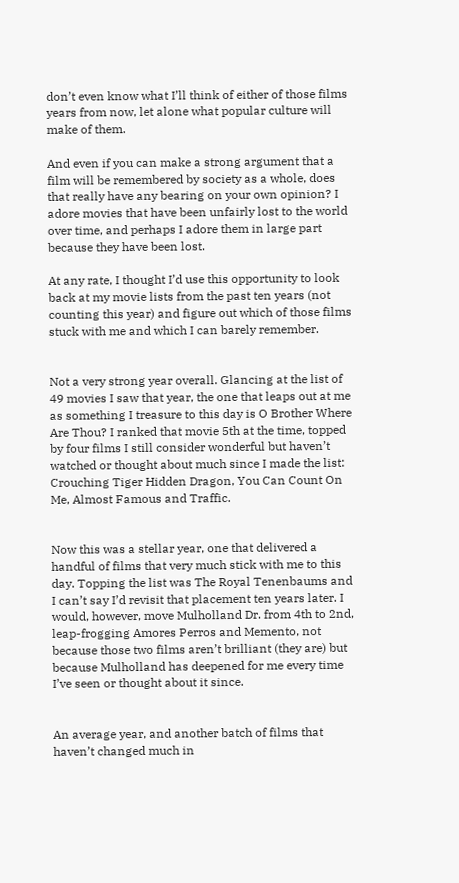don’t even know what I’ll think of either of those films years from now, let alone what popular culture will make of them.

And even if you can make a strong argument that a film will be remembered by society as a whole, does that really have any bearing on your own opinion? I adore movies that have been unfairly lost to the world over time, and perhaps I adore them in large part because they have been lost.

At any rate, I thought I’d use this opportunity to look back at my movie lists from the past ten years (not counting this year) and figure out which of those films stuck with me and which I can barely remember.


Not a very strong year overall. Glancing at the list of 49 movies I saw that year, the one that leaps out at me as something I treasure to this day is O Brother Where Are Thou? I ranked that movie 5th at the time, topped by four films I still consider wonderful but haven’t watched or thought about much since I made the list: Crouching Tiger Hidden Dragon, You Can Count On Me, Almost Famous and Traffic.


Now this was a stellar year, one that delivered a handful of films that very much stick with me to this day. Topping the list was The Royal Tenenbaums and I can’t say I’d revisit that placement ten years later. I would, however, move Mulholland Dr. from 4th to 2nd, leap-frogging Amores Perros and Memento, not because those two films aren’t brilliant (they are) but because Mulholland has deepened for me every time I’ve seen or thought about it since.


An average year, and another batch of films that haven’t changed much in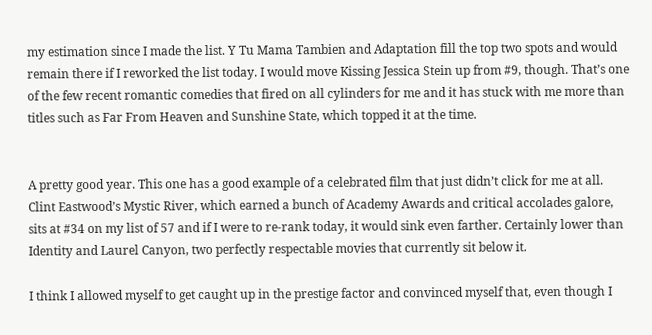my estimation since I made the list. Y Tu Mama Tambien and Adaptation fill the top two spots and would remain there if I reworked the list today. I would move Kissing Jessica Stein up from #9, though. That’s one of the few recent romantic comedies that fired on all cylinders for me and it has stuck with me more than titles such as Far From Heaven and Sunshine State, which topped it at the time.


A pretty good year. This one has a good example of a celebrated film that just didn’t click for me at all. Clint Eastwood’s Mystic River, which earned a bunch of Academy Awards and critical accolades galore, sits at #34 on my list of 57 and if I were to re-rank today, it would sink even farther. Certainly lower than Identity and Laurel Canyon, two perfectly respectable movies that currently sit below it.

I think I allowed myself to get caught up in the prestige factor and convinced myself that, even though I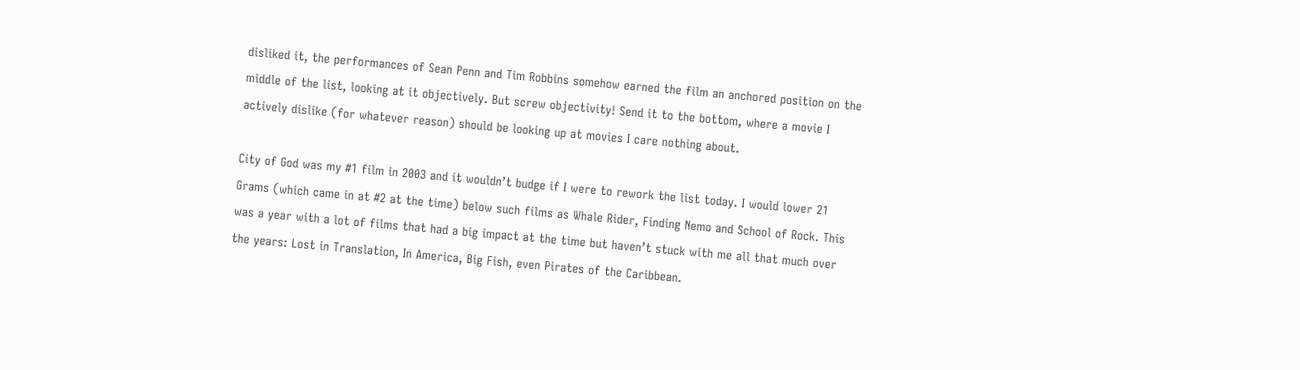disliked it, the performances of Sean Penn and Tim Robbins somehow earned the film an anchored position on the middle of the list, looking at it objectively. But screw objectivity! Send it to the bottom, where a movie I actively dislike (for whatever reason) should be looking up at movies I care nothing about.

City of God was my #1 film in 2003 and it wouldn’t budge if I were to rework the list today. I would lower 21 Grams (which came in at #2 at the time) below such films as Whale Rider, Finding Nemo and School of Rock. This was a year with a lot of films that had a big impact at the time but haven’t stuck with me all that much over the years: Lost in Translation, In America, Big Fish, even Pirates of the Caribbean.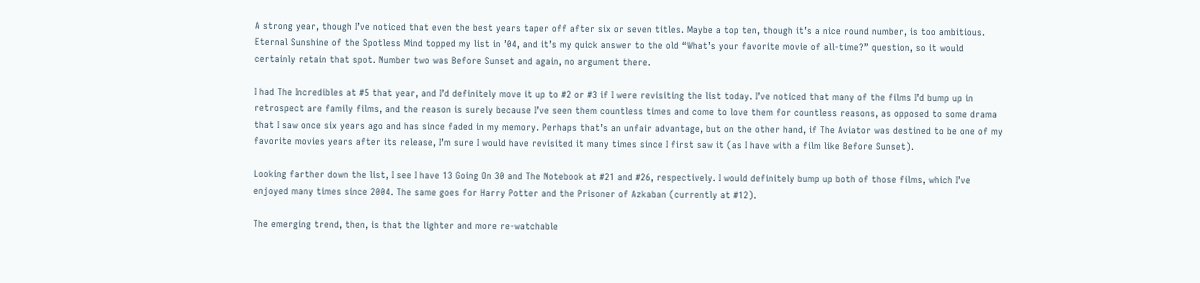A strong year, though I’ve noticed that even the best years taper off after six or seven titles. Maybe a top ten, though it’s a nice round number, is too ambitious. Eternal Sunshine of the Spotless Mind topped my list in ’04, and it’s my quick answer to the old “What’s your favorite movie of all-time?” question, so it would certainly retain that spot. Number two was Before Sunset and again, no argument there.

I had The Incredibles at #5 that year, and I’d definitely move it up to #2 or #3 if I were revisiting the list today. I’ve noticed that many of the films I’d bump up in retrospect are family films, and the reason is surely because I’ve seen them countless times and come to love them for countless reasons, as opposed to some drama that I saw once six years ago and has since faded in my memory. Perhaps that’s an unfair advantage, but on the other hand, if The Aviator was destined to be one of my favorite movies years after its release, I’m sure I would have revisited it many times since I first saw it (as I have with a film like Before Sunset).

Looking farther down the list, I see I have 13 Going On 30 and The Notebook at #21 and #26, respectively. I would definitely bump up both of those films, which I’ve enjoyed many times since 2004. The same goes for Harry Potter and the Prisoner of Azkaban (currently at #12).

The emerging trend, then, is that the lighter and more re-watchable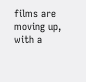films are moving up, with a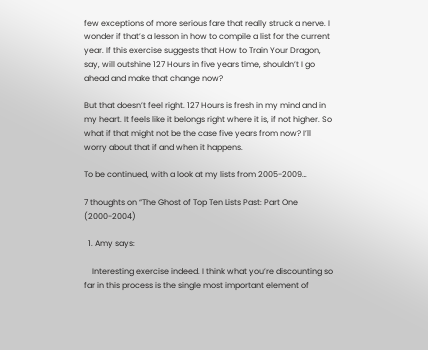few exceptions of more serious fare that really struck a nerve. I wonder if that’s a lesson in how to compile a list for the current year. If this exercise suggests that How to Train Your Dragon, say, will outshine 127 Hours in five years time, shouldn’t I go ahead and make that change now?

But that doesn’t feel right. 127 Hours is fresh in my mind and in my heart. It feels like it belongs right where it is, if not higher. So what if that might not be the case five years from now? I’ll worry about that if and when it happens.

To be continued, with a look at my lists from 2005-2009…

7 thoughts on “The Ghost of Top Ten Lists Past: Part One (2000-2004)

  1. Amy says:

    Interesting exercise indeed. I think what you’re discounting so far in this process is the single most important element of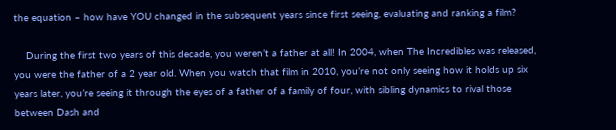the equation – how have YOU changed in the subsequent years since first seeing, evaluating and ranking a film?

    During the first two years of this decade, you weren’t a father at all! In 2004, when The Incredibles was released, you were the father of a 2 year old. When you watch that film in 2010, you’re not only seeing how it holds up six years later, you’re seeing it through the eyes of a father of a family of four, with sibling dynamics to rival those between Dash and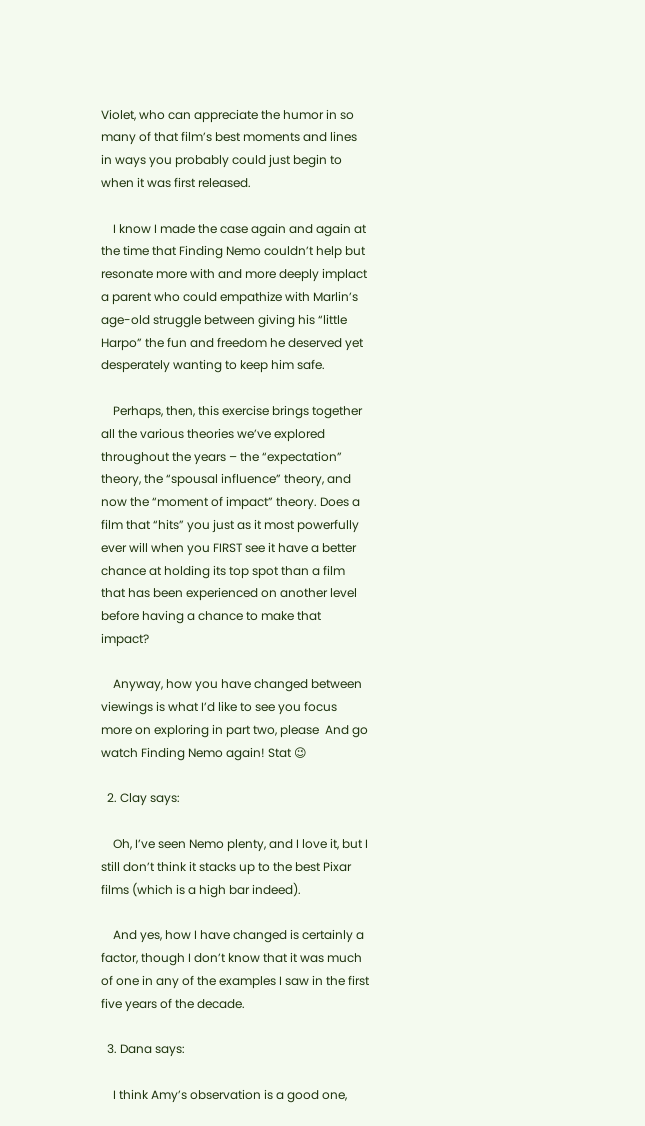Violet, who can appreciate the humor in so many of that film’s best moments and lines in ways you probably could just begin to when it was first released.

    I know I made the case again and again at the time that Finding Nemo couldn’t help but resonate more with and more deeply implact a parent who could empathize with Marlin’s age-old struggle between giving his “little Harpo” the fun and freedom he deserved yet desperately wanting to keep him safe.

    Perhaps, then, this exercise brings together all the various theories we’ve explored throughout the years – the “expectation” theory, the “spousal influence” theory, and now the “moment of impact” theory. Does a film that “hits” you just as it most powerfully ever will when you FIRST see it have a better chance at holding its top spot than a film that has been experienced on another level before having a chance to make that impact?

    Anyway, how you have changed between viewings is what I’d like to see you focus more on exploring in part two, please  And go watch Finding Nemo again! Stat 😉

  2. Clay says:

    Oh, I’ve seen Nemo plenty, and I love it, but I still don’t think it stacks up to the best Pixar films (which is a high bar indeed).

    And yes, how I have changed is certainly a factor, though I don’t know that it was much of one in any of the examples I saw in the first five years of the decade.

  3. Dana says:

    I think Amy’s observation is a good one,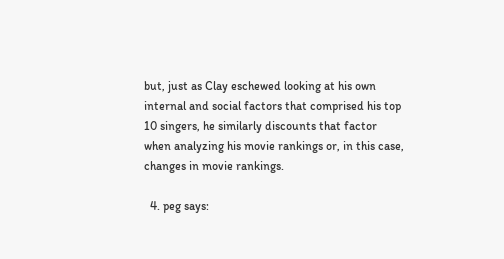but, just as Clay eschewed looking at his own internal and social factors that comprised his top 10 singers, he similarly discounts that factor when analyzing his movie rankings or, in this case, changes in movie rankings.

  4. peg says: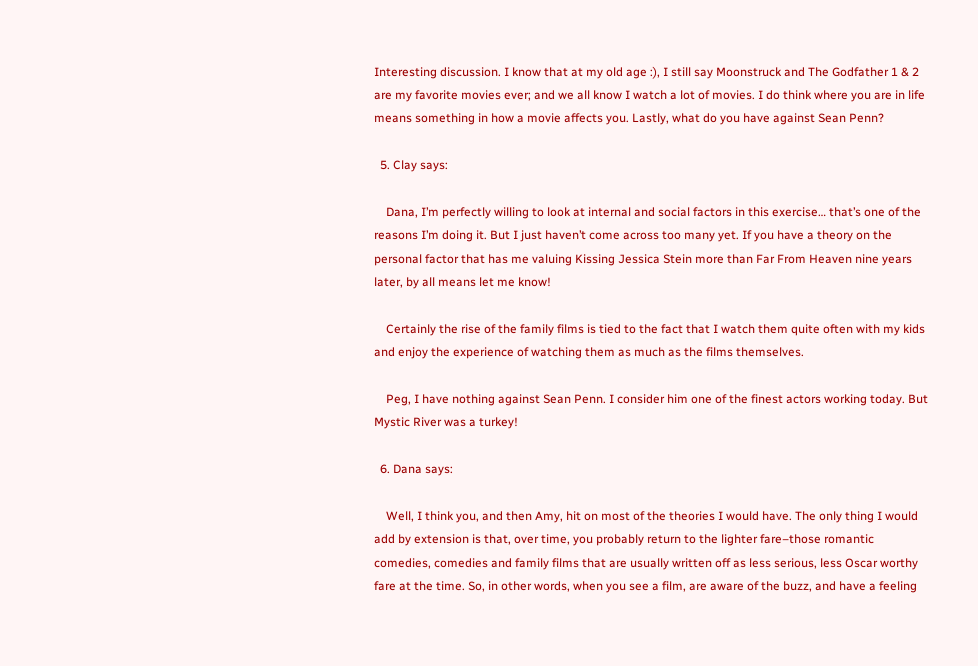Interesting discussion. I know that at my old age :), I still say Moonstruck and The Godfather 1 & 2 are my favorite movies ever; and we all know I watch a lot of movies. I do think where you are in life means something in how a movie affects you. Lastly, what do you have against Sean Penn?

  5. Clay says:

    Dana, I’m perfectly willing to look at internal and social factors in this exercise… that’s one of the reasons I’m doing it. But I just haven’t come across too many yet. If you have a theory on the personal factor that has me valuing Kissing Jessica Stein more than Far From Heaven nine years later, by all means let me know!

    Certainly the rise of the family films is tied to the fact that I watch them quite often with my kids and enjoy the experience of watching them as much as the films themselves.

    Peg, I have nothing against Sean Penn. I consider him one of the finest actors working today. But Mystic River was a turkey!

  6. Dana says:

    Well, I think you, and then Amy, hit on most of the theories I would have. The only thing I would add by extension is that, over time, you probably return to the lighter fare–those romantic comedies, comedies and family films that are usually written off as less serious, less Oscar worthy fare at the time. So, in other words, when you see a film, are aware of the buzz, and have a feeling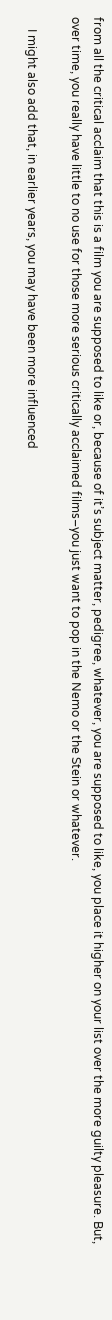from all the critical acclaim that this is a film you are supposed to like or, because of it’s subject matter, pedigree, whatever, you are supposed to like, you place it higher on your list over the more guilty pleasure. But, over time, you really have little to no use for those more serious critically acclaimed films–you just want to pop in the Nemo or the Stein or whatever.

    I might also add that, in earlier years, you may have been more influenced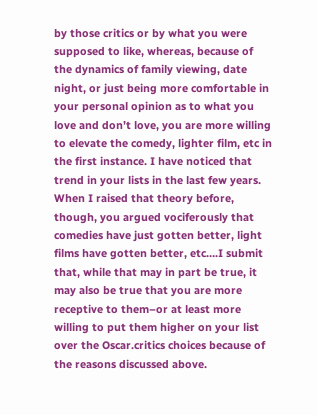by those critics or by what you were supposed to like, whereas, because of the dynamics of family viewing, date night, or just being more comfortable in your personal opinion as to what you love and don’t love, you are more willing to elevate the comedy, lighter film, etc in the first instance. I have noticed that trend in your lists in the last few years. When I raised that theory before, though, you argued vociferously that comedies have just gotten better, light films have gotten better, etc….I submit that, while that may in part be true, it may also be true that you are more receptive to them–or at least more willing to put them higher on your list over the Oscar.critics choices because of the reasons discussed above.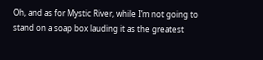Oh, and as for Mystic River, while I’m not going to stand on a soap box lauding it as the greatest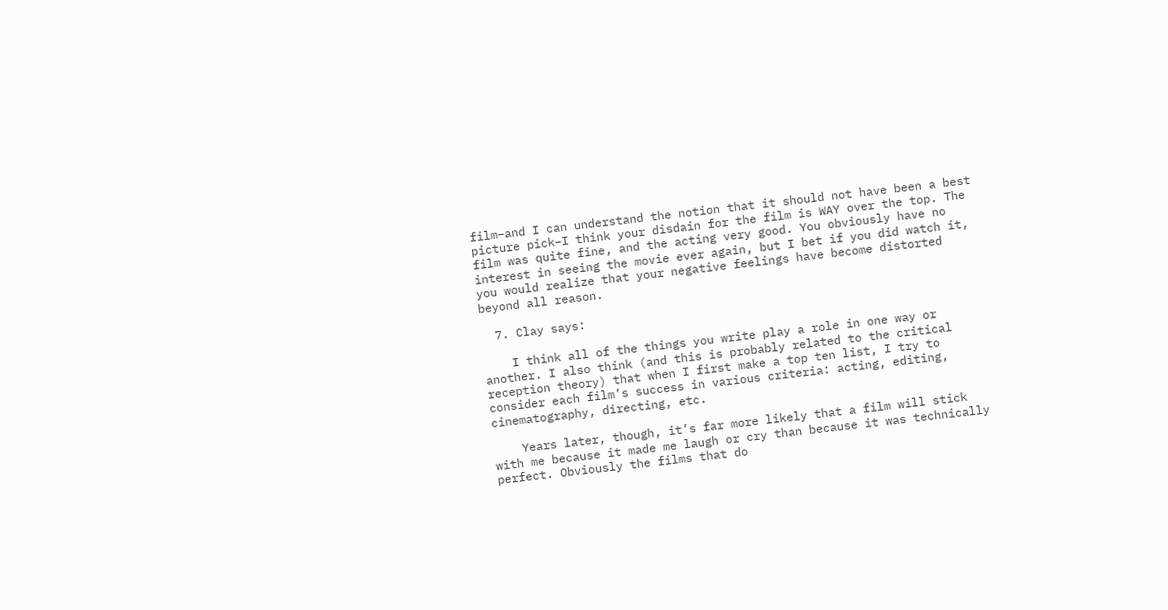film–and I can understand the notion that it should not have been a best picture pick–I think your disdain for the film is WAY over the top. The film was quite fine, and the acting very good. You obviously have no interest in seeing the movie ever again, but I bet if you did watch it, you would realize that your negative feelings have become distorted beyond all reason.

  7. Clay says:

    I think all of the things you write play a role in one way or another. I also think (and this is probably related to the critical reception theory) that when I first make a top ten list, I try to consider each film’s success in various criteria: acting, editing, cinematography, directing, etc.

    Years later, though, it’s far more likely that a film will stick with me because it made me laugh or cry than because it was technically perfect. Obviously the films that do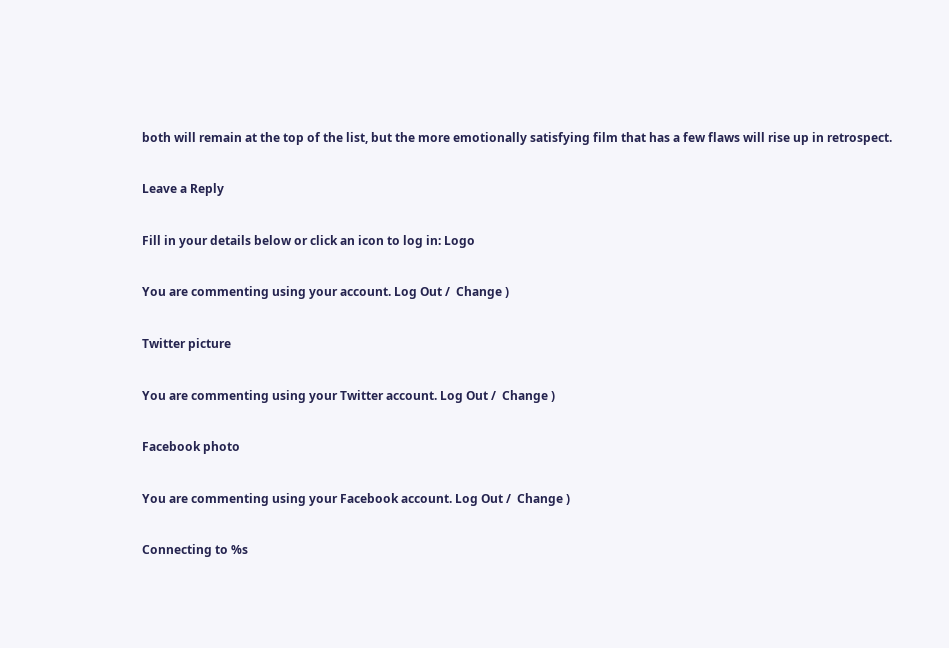both will remain at the top of the list, but the more emotionally satisfying film that has a few flaws will rise up in retrospect.

Leave a Reply

Fill in your details below or click an icon to log in: Logo

You are commenting using your account. Log Out /  Change )

Twitter picture

You are commenting using your Twitter account. Log Out /  Change )

Facebook photo

You are commenting using your Facebook account. Log Out /  Change )

Connecting to %s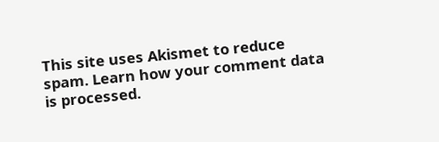This site uses Akismet to reduce spam. Learn how your comment data is processed.